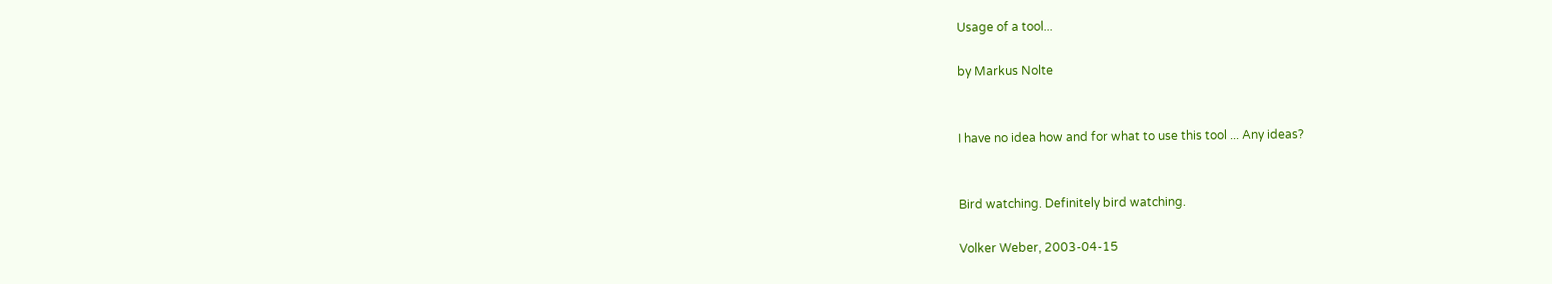Usage of a tool...

by Markus Nolte


I have no idea how and for what to use this tool ... Any ideas?


Bird watching. Definitely bird watching.

Volker Weber, 2003-04-15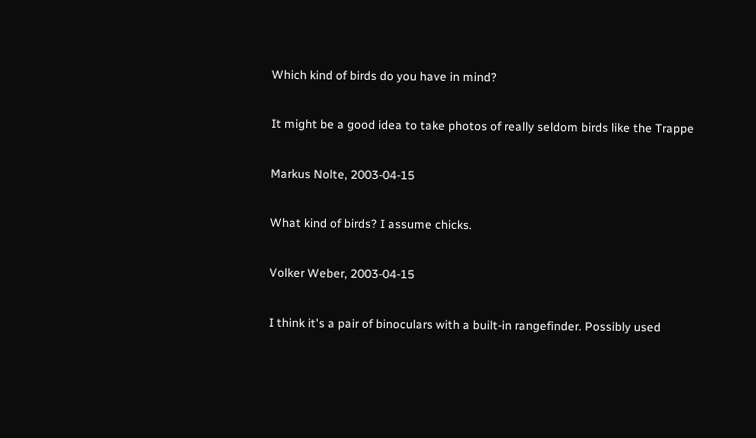Which kind of birds do you have in mind?

It might be a good idea to take photos of really seldom birds like the Trappe

Markus Nolte, 2003-04-15

What kind of birds? I assume chicks.

Volker Weber, 2003-04-15

I think it's a pair of binoculars with a built-in rangefinder. Possibly used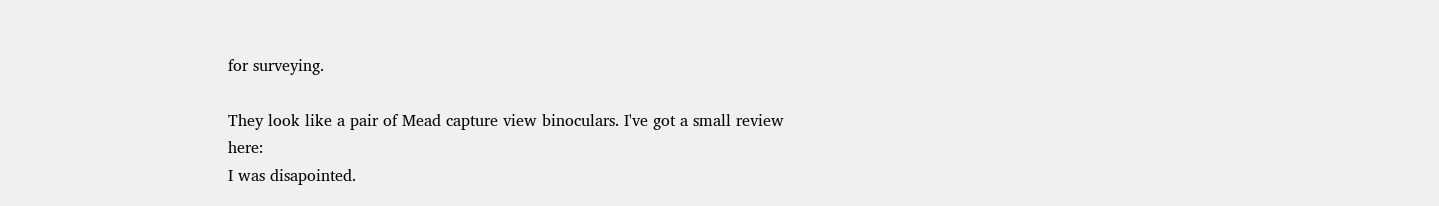for surveying.

They look like a pair of Mead capture view binoculars. I've got a small review here:
I was disapointed.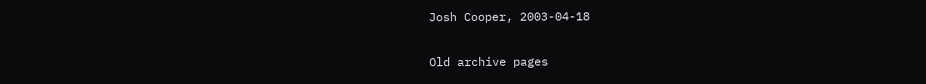Josh Cooper, 2003-04-18

Old archive pages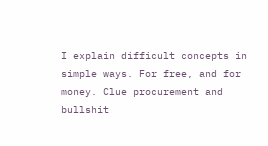I explain difficult concepts in simple ways. For free, and for money. Clue procurement and bullshit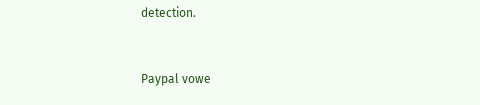detection.


Paypal vowe